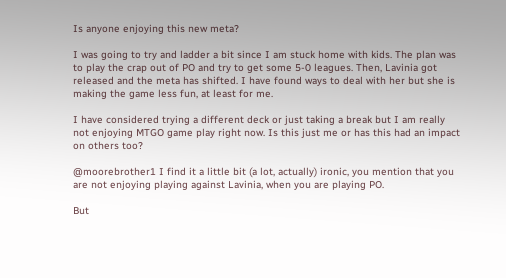Is anyone enjoying this new meta?

I was going to try and ladder a bit since I am stuck home with kids. The plan was to play the crap out of PO and try to get some 5-0 leagues. Then, Lavinia got released and the meta has shifted. I have found ways to deal with her but she is making the game less fun, at least for me.

I have considered trying a different deck or just taking a break but I am really not enjoying MTGO game play right now. Is this just me or has this had an impact on others too?

@moorebrother1 I find it a little bit (a lot, actually) ironic, you mention that you are not enjoying playing against Lavinia, when you are playing PO.

But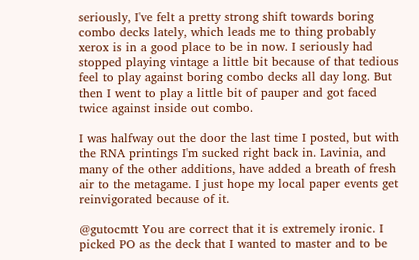seriously, I've felt a pretty strong shift towards boring combo decks lately, which leads me to thing probably xerox is in a good place to be in now. I seriously had stopped playing vintage a little bit because of that tedious feel to play against boring combo decks all day long. But then I went to play a little bit of pauper and got faced twice against inside out combo.

I was halfway out the door the last time I posted, but with the RNA printings I'm sucked right back in. Lavinia, and many of the other additions, have added a breath of fresh air to the metagame. I just hope my local paper events get reinvigorated because of it.

@gutocmtt You are correct that it is extremely ironic. I picked PO as the deck that I wanted to master and to be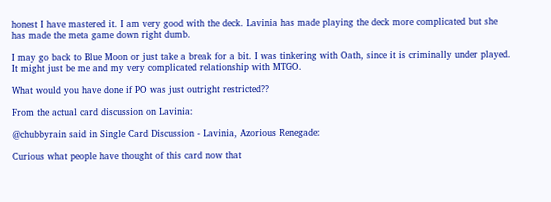honest I have mastered it. I am very good with the deck. Lavinia has made playing the deck more complicated but she has made the meta game down right dumb.

I may go back to Blue Moon or just take a break for a bit. I was tinkering with Oath, since it is criminally under played. It might just be me and my very complicated relationship with MTGO.

What would you have done if PO was just outright restricted??

From the actual card discussion on Lavinia:

@chubbyrain said in Single Card Discussion - Lavinia, Azorious Renegade:

Curious what people have thought of this card now that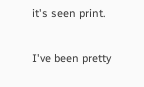it's seen print.

I've been pretty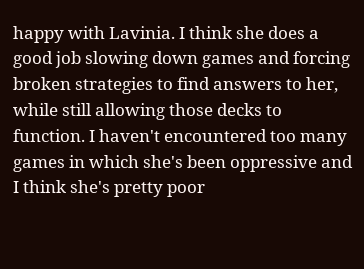happy with Lavinia. I think she does a good job slowing down games and forcing broken strategies to find answers to her, while still allowing those decks to function. I haven't encountered too many games in which she's been oppressive and I think she's pretty poor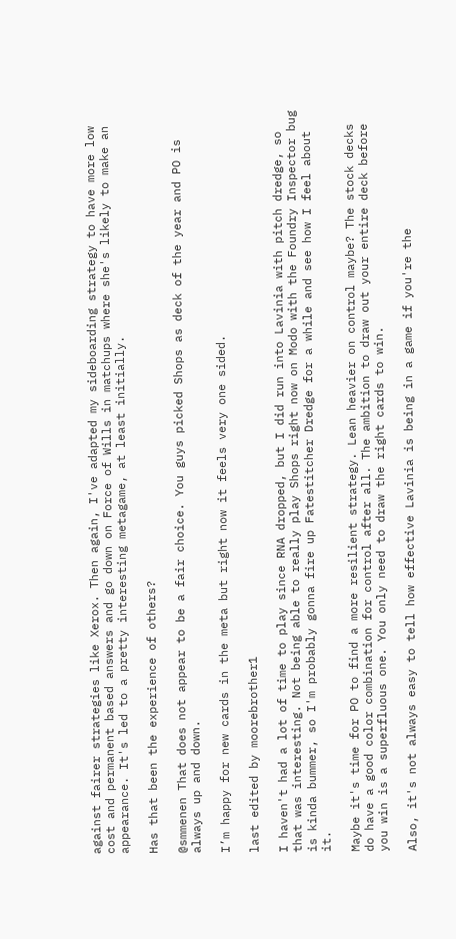against fairer strategies like Xerox. Then again, I've adapted my sideboarding strategy to have more low cost and permanent based answers and go down on Force of Wills in matchups where she's likely to make an appearance. It's led to a pretty interesting metagame, at least initially.

Has that been the experience of others?

@smmenen That does not appear to be a fair choice. You guys picked Shops as deck of the year and PO is always up and down.

I’m happy for new cards in the meta but right now it feels very one sided.

last edited by moorebrother1

I haven't had a lot of time to play since RNA dropped, but I did run into Lavinia with pitch dredge, so that was interesting. Not being able to really play Shops right now on Modo with the Foundry Inspector bug is kinda bummer, so I'm probably gonna fire up Fatestitcher Dredge for a while and see how I feel about it.

Maybe it's time for PO to find a more resilient strategy. Lean heavier on control maybe? The stock decks do have a good color combination for control after all. The ambition to draw out your entire deck before you win is a superfluous one. You only need to draw the right cards to win.

Also, it's not always easy to tell how effective Lavinia is being in a game if you're the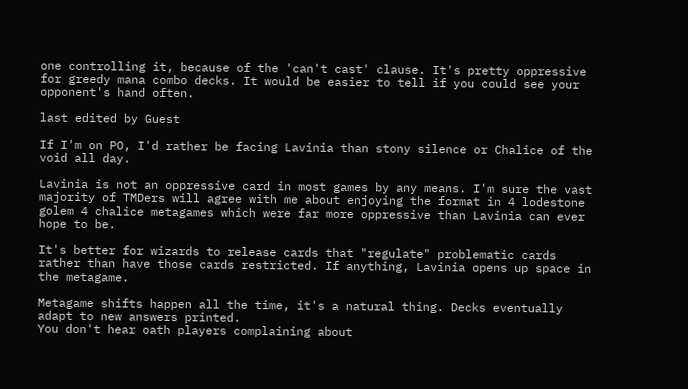one controlling it, because of the 'can't cast' clause. It's pretty oppressive for greedy mana combo decks. It would be easier to tell if you could see your opponent's hand often.

last edited by Guest

If I'm on PO, I'd rather be facing Lavinia than stony silence or Chalice of the void all day.

Lavinia is not an oppressive card in most games by any means. I'm sure the vast majority of TMDers will agree with me about enjoying the format in 4 lodestone golem 4 chalice metagames which were far more oppressive than Lavinia can ever hope to be.

It's better for wizards to release cards that "regulate" problematic cards rather than have those cards restricted. If anything, Lavinia opens up space in the metagame.

Metagame shifts happen all the time, it's a natural thing. Decks eventually adapt to new answers printed.
You don't hear oath players complaining about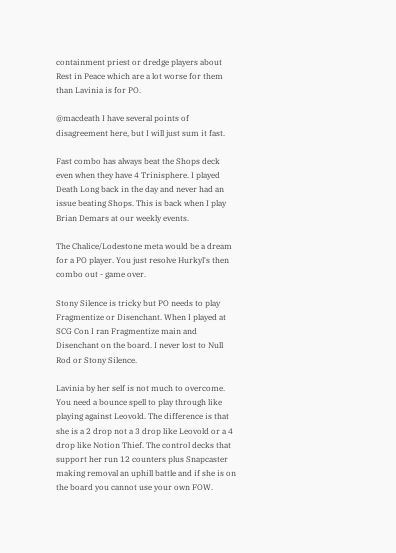containment priest or dredge players about Rest in Peace which are a lot worse for them than Lavinia is for PO.

@macdeath I have several points of disagreement here, but I will just sum it fast.

Fast combo has always beat the Shops deck even when they have 4 Trinisphere. I played Death Long back in the day and never had an issue beating Shops. This is back when I play Brian Demars at our weekly events.

The Chalice/Lodestone meta would be a dream for a PO player. You just resolve Hurkyl's then combo out - game over.

Stony Silence is tricky but PO needs to play Fragmentize or Disenchant. When I played at SCG Con I ran Fragmentize main and Disenchant on the board. I never lost to Null Rod or Stony Silence.

Lavinia by her self is not much to overcome. You need a bounce spell to play through like playing against Leovold. The difference is that she is a 2 drop not a 3 drop like Leovold or a 4 drop like Notion Thief. The control decks that support her run 12 counters plus Snapcaster making removal an uphill battle and if she is on the board you cannot use your own FOW.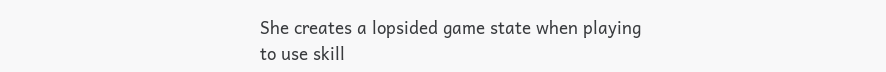She creates a lopsided game state when playing to use skill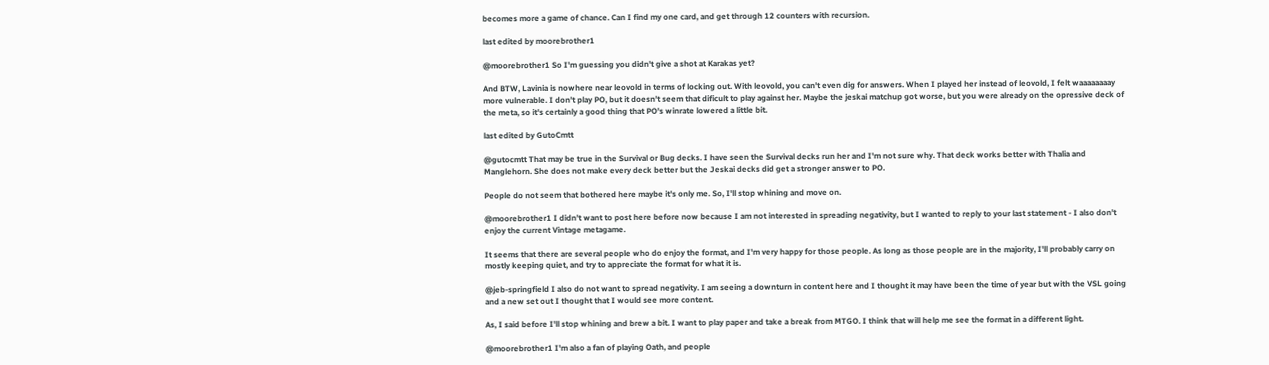becomes more a game of chance. Can I find my one card, and get through 12 counters with recursion.

last edited by moorebrother1

@moorebrother1 So I'm guessing you didn't give a shot at Karakas yet?

And BTW, Lavinia is nowhere near leovold in terms of locking out. With leovold, you can't even dig for answers. When I played her instead of leovold, I felt waaaaaaaay more vulnerable. I don't play PO, but it doesn't seem that dificult to play against her. Maybe the jeskai matchup got worse, but you were already on the opressive deck of the meta, so it's certainly a good thing that PO's winrate lowered a little bit.

last edited by GutoCmtt

@gutocmtt That may be true in the Survival or Bug decks. I have seen the Survival decks run her and I'm not sure why. That deck works better with Thalia and Manglehorn. She does not make every deck better but the Jeskai decks did get a stronger answer to PO.

People do not seem that bothered here maybe it's only me. So, I'll stop whining and move on.

@moorebrother1 I didn't want to post here before now because I am not interested in spreading negativity, but I wanted to reply to your last statement - I also don't enjoy the current Vintage metagame.

It seems that there are several people who do enjoy the format, and I'm very happy for those people. As long as those people are in the majority, I'll probably carry on mostly keeping quiet, and try to appreciate the format for what it is.

@jeb-springfield I also do not want to spread negativity. I am seeing a downturn in content here and I thought it may have been the time of year but with the VSL going and a new set out I thought that I would see more content.

As, I said before I'll stop whining and brew a bit. I want to play paper and take a break from MTGO. I think that will help me see the format in a different light.

@moorebrother1 I'm also a fan of playing Oath, and people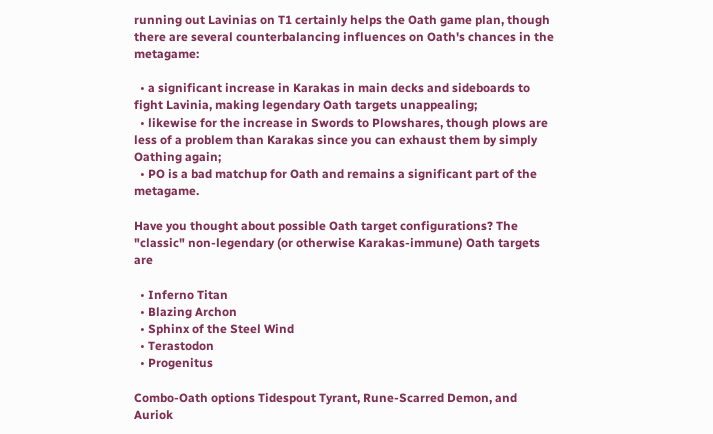running out Lavinias on T1 certainly helps the Oath game plan, though there are several counterbalancing influences on Oath's chances in the metagame:

  • a significant increase in Karakas in main decks and sideboards to fight Lavinia, making legendary Oath targets unappealing;
  • likewise for the increase in Swords to Plowshares, though plows are less of a problem than Karakas since you can exhaust them by simply Oathing again;
  • PO is a bad matchup for Oath and remains a significant part of the metagame.

Have you thought about possible Oath target configurations? The "classic" non-legendary (or otherwise Karakas-immune) Oath targets are

  • Inferno Titan
  • Blazing Archon
  • Sphinx of the Steel Wind
  • Terastodon
  • Progenitus

Combo-Oath options Tidespout Tyrant, Rune-Scarred Demon, and Auriok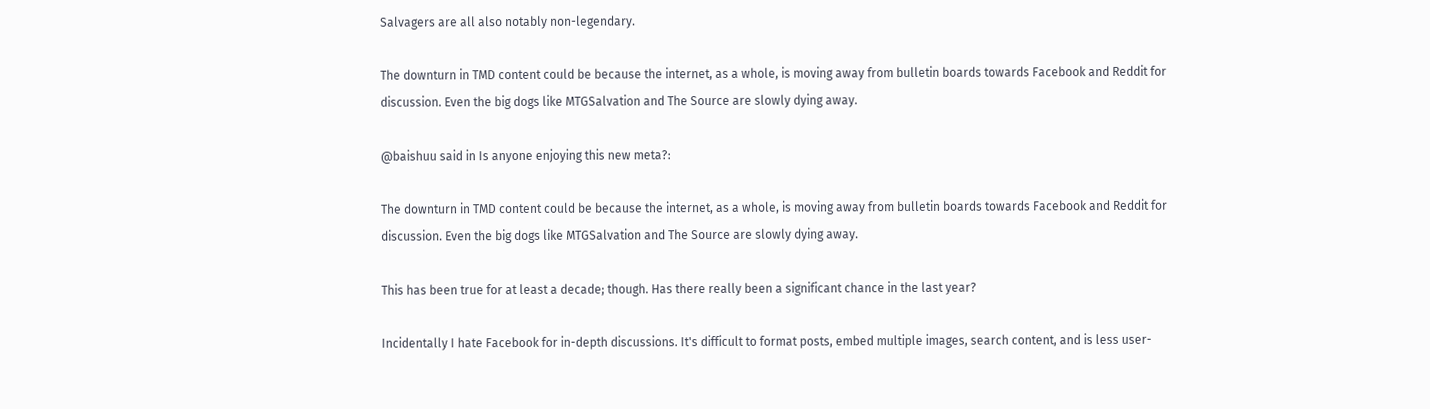Salvagers are all also notably non-legendary.

The downturn in TMD content could be because the internet, as a whole, is moving away from bulletin boards towards Facebook and Reddit for discussion. Even the big dogs like MTGSalvation and The Source are slowly dying away.

@baishuu said in Is anyone enjoying this new meta?:

The downturn in TMD content could be because the internet, as a whole, is moving away from bulletin boards towards Facebook and Reddit for discussion. Even the big dogs like MTGSalvation and The Source are slowly dying away.

This has been true for at least a decade; though. Has there really been a significant chance in the last year?

Incidentally I hate Facebook for in-depth discussions. It's difficult to format posts, embed multiple images, search content, and is less user-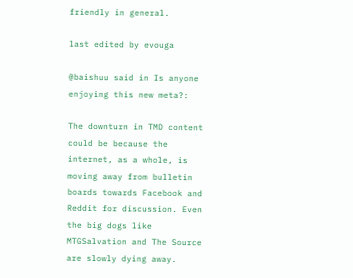friendly in general.

last edited by evouga

@baishuu said in Is anyone enjoying this new meta?:

The downturn in TMD content could be because the internet, as a whole, is moving away from bulletin boards towards Facebook and Reddit for discussion. Even the big dogs like MTGSalvation and The Source are slowly dying away.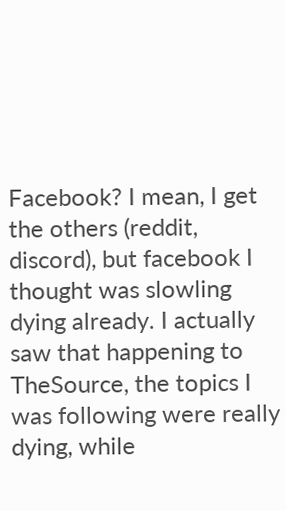Facebook? I mean, I get the others (reddit, discord), but facebook I thought was slowling dying already. I actually saw that happening to TheSource, the topics I was following were really dying, while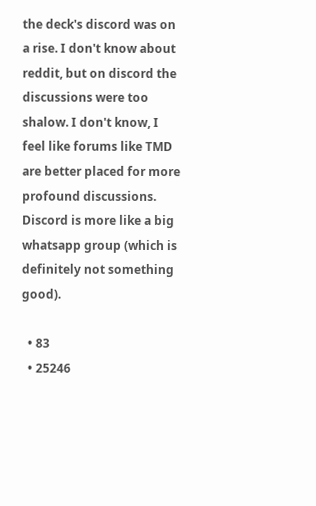the deck's discord was on a rise. I don't know about reddit, but on discord the discussions were too shalow. I don't know, I feel like forums like TMD are better placed for more profound discussions. Discord is more like a big whatsapp group (which is definitely not something good).

  • 83
  • 25246